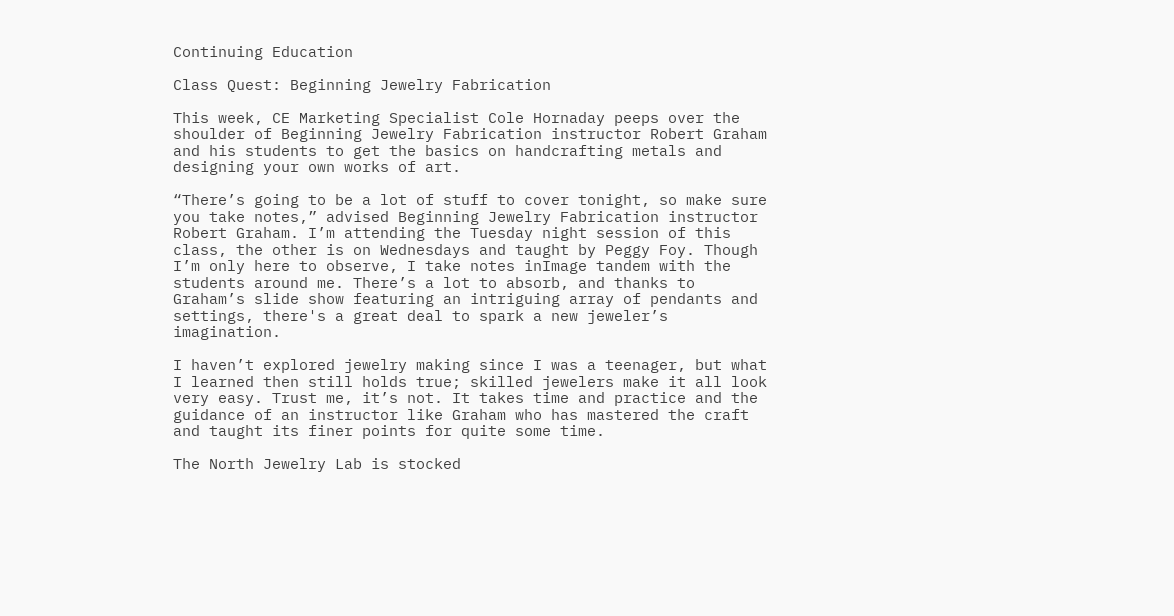Continuing Education

Class Quest: Beginning Jewelry Fabrication

This week, CE Marketing Specialist Cole Hornaday peeps over the shoulder of Beginning Jewelry Fabrication instructor Robert Graham and his students to get the basics on handcrafting metals and designing your own works of art.

“There’s going to be a lot of stuff to cover tonight, so make sure you take notes,” advised Beginning Jewelry Fabrication instructor Robert Graham. I’m attending the Tuesday night session of this class, the other is on Wednesdays and taught by Peggy Foy. Though I’m only here to observe, I take notes inImage tandem with the students around me. There’s a lot to absorb, and thanks to Graham’s slide show featuring an intriguing array of pendants and settings, there's a great deal to spark a new jeweler’s imagination.

I haven’t explored jewelry making since I was a teenager, but what I learned then still holds true; skilled jewelers make it all look very easy. Trust me, it’s not. It takes time and practice and the guidance of an instructor like Graham who has mastered the craft and taught its finer points for quite some time.

The North Jewelry Lab is stocked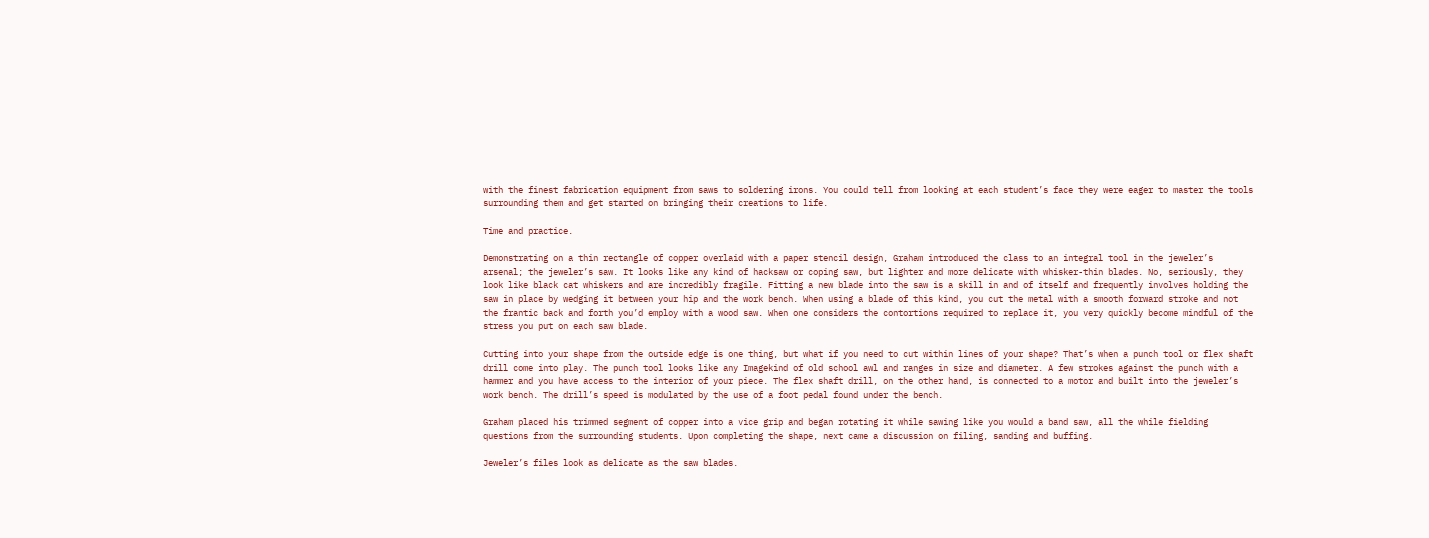with the finest fabrication equipment from saws to soldering irons. You could tell from looking at each student’s face they were eager to master the tools surrounding them and get started on bringing their creations to life.

Time and practice.

Demonstrating on a thin rectangle of copper overlaid with a paper stencil design, Graham introduced the class to an integral tool in the jeweler’s arsenal; the jeweler’s saw. It looks like any kind of hacksaw or coping saw, but lighter and more delicate with whisker-thin blades. No, seriously, they look like black cat whiskers and are incredibly fragile. Fitting a new blade into the saw is a skill in and of itself and frequently involves holding the saw in place by wedging it between your hip and the work bench. When using a blade of this kind, you cut the metal with a smooth forward stroke and not the frantic back and forth you’d employ with a wood saw. When one considers the contortions required to replace it, you very quickly become mindful of the stress you put on each saw blade.

Cutting into your shape from the outside edge is one thing, but what if you need to cut within lines of your shape? That’s when a punch tool or flex shaft drill come into play. The punch tool looks like any Imagekind of old school awl and ranges in size and diameter. A few strokes against the punch with a hammer and you have access to the interior of your piece. The flex shaft drill, on the other hand, is connected to a motor and built into the jeweler’s work bench. The drill’s speed is modulated by the use of a foot pedal found under the bench.

Graham placed his trimmed segment of copper into a vice grip and began rotating it while sawing like you would a band saw, all the while fielding questions from the surrounding students. Upon completing the shape, next came a discussion on filing, sanding and buffing.

Jeweler’s files look as delicate as the saw blades.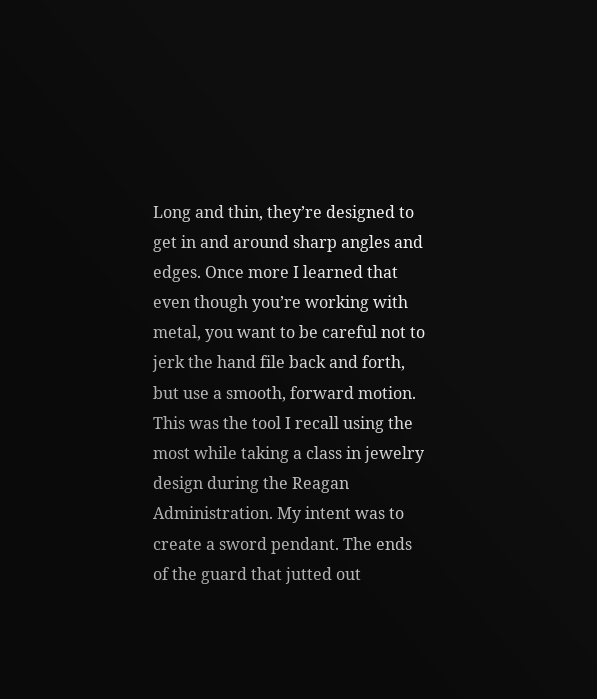Long and thin, they’re designed to get in and around sharp angles and edges. Once more I learned that even though you’re working with metal, you want to be careful not to jerk the hand file back and forth, but use a smooth, forward motion. This was the tool I recall using the most while taking a class in jewelry design during the Reagan Administration. My intent was to create a sword pendant. The ends of the guard that jutted out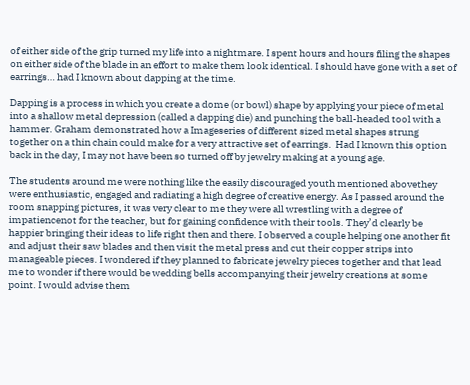of either side of the grip turned my life into a nightmare. I spent hours and hours filing the shapes on either side of the blade in an effort to make them look identical. I should have gone with a set of earrings… had I known about dapping at the time.

Dapping is a process in which you create a dome (or bowl) shape by applying your piece of metal into a shallow metal depression (called a dapping die) and punching the ball-headed tool with a hammer. Graham demonstrated how a Imageseries of different sized metal shapes strung together on a thin chain could make for a very attractive set of earrings.  Had I known this option back in the day, I may not have been so turned off by jewelry making at a young age.

The students around me were nothing like the easily discouraged youth mentioned abovethey were enthusiastic, engaged and radiating a high degree of creative energy. As I passed around the room snapping pictures, it was very clear to me they were all wrestling with a degree of impatiencenot for the teacher, but for gaining confidence with their tools. They’d clearly be happier bringing their ideas to life right then and there. I observed a couple helping one another fit and adjust their saw blades and then visit the metal press and cut their copper strips into manageable pieces. I wondered if they planned to fabricate jewelry pieces together and that lead me to wonder if there would be wedding bells accompanying their jewelry creations at some point. I would advise them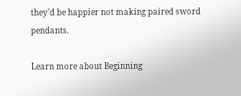they’d be happier not making paired sword pendants.

Learn more about Beginning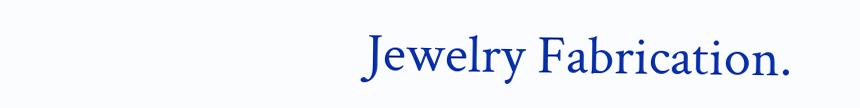Jewelry Fabrication.